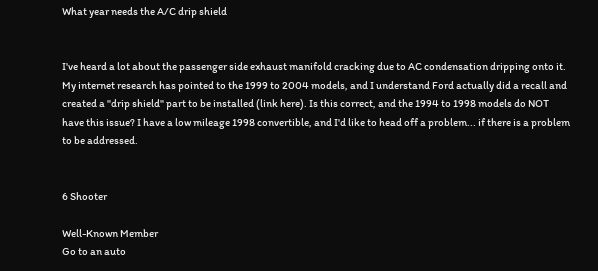What year needs the A/C drip shield


I've heard a lot about the passenger side exhaust manifold cracking due to AC condensation dripping onto it. My internet research has pointed to the 1999 to 2004 models, and I understand Ford actually did a recall and created a "drip shield" part to be installed (link here). Is this correct, and the 1994 to 1998 models do NOT have this issue? I have a low mileage 1998 convertible, and I'd like to head off a problem... if there is a problem to be addressed.


6 Shooter

Well-Known Member
Go to an auto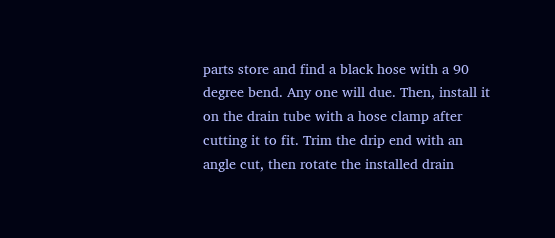parts store and find a black hose with a 90 degree bend. Any one will due. Then, install it on the drain tube with a hose clamp after cutting it to fit. Trim the drip end with an angle cut, then rotate the installed drain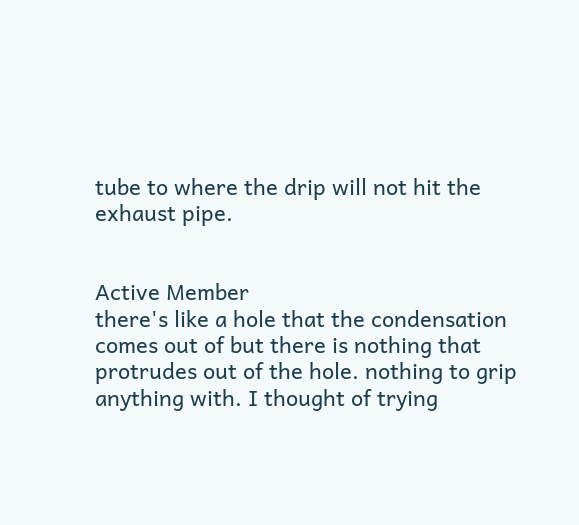tube to where the drip will not hit the exhaust pipe.


Active Member
there's like a hole that the condensation comes out of but there is nothing that protrudes out of the hole. nothing to grip anything with. I thought of trying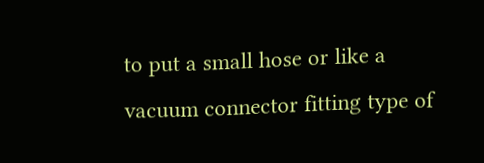to put a small hose or like a vacuum connector fitting type of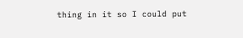thing in it so I could put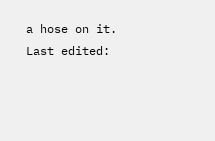a hose on it.
Last edited: